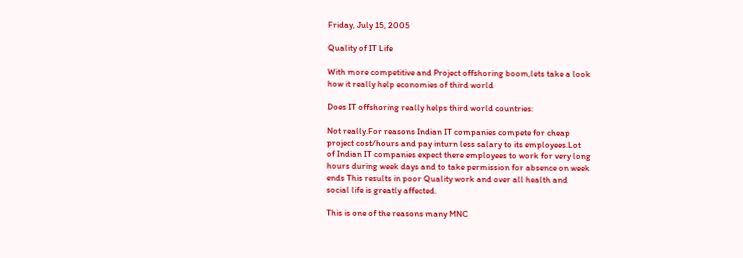Friday, July 15, 2005

Quality of IT Life

With more competitive and Project offshoring boom,lets take a look
how it really help economies of third world

Does IT offshoring really helps third world countries:

Not really.For reasons Indian IT companies compete for cheap
project cost/hours and pay inturn less salary to its employees.Lot
of Indian IT companies expect there employees to work for very long
hours during week days and to take permission for absence on week
ends This results in poor Quality work and over all health and
social life is greatly affected.

This is one of the reasons many MNC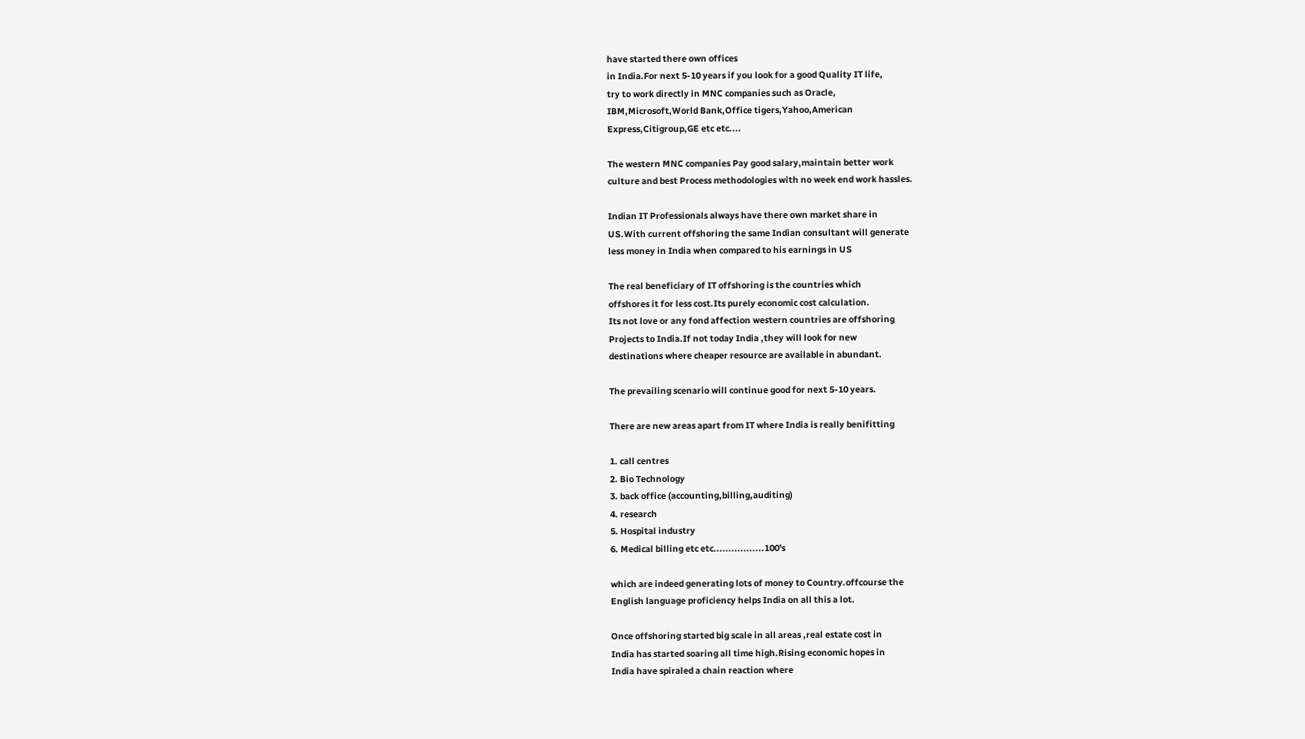have started there own offices
in India.For next 5-10 years if you look for a good Quality IT life,
try to work directly in MNC companies such as Oracle,
IBM,Microsoft,World Bank,Office tigers,Yahoo,American
Express,Citigroup,GE etc etc....

The western MNC companies Pay good salary,maintain better work
culture and best Process methodologies with no week end work hassles.

Indian IT Professionals always have there own market share in
US.With current offshoring the same Indian consultant will generate
less money in India when compared to his earnings in US

The real beneficiary of IT offshoring is the countries which
offshores it for less cost.Its purely economic cost calculation.
Its not love or any fond affection western countries are offshoring
Projects to India.If not today India ,they will look for new
destinations where cheaper resource are available in abundant.

The prevailing scenario will continue good for next 5-10 years.

There are new areas apart from IT where India is really benifitting

1. call centres
2. Bio Technology
3. back office (accounting,billing,auditing)
4. research
5. Hospital industry
6. Medical billing etc etc.................100's

which are indeed generating lots of money to Country.offcourse the
English language proficiency helps India on all this a lot.

Once offshoring started big scale in all areas ,real estate cost in
India has started soaring all time high.Rising economic hopes in
India have spiraled a chain reaction where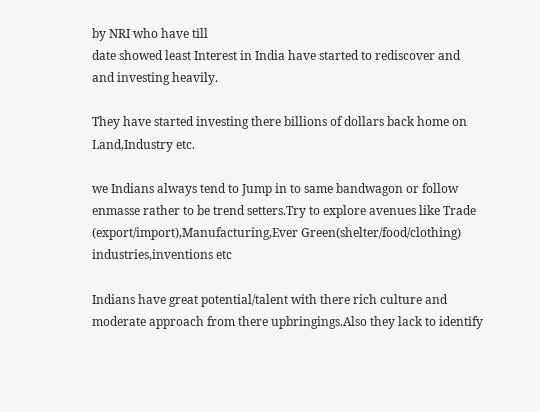by NRI who have till
date showed least Interest in India have started to rediscover and
and investing heavily.

They have started investing there billions of dollars back home on
Land,Industry etc.

we Indians always tend to Jump in to same bandwagon or follow
enmasse rather to be trend setters.Try to explore avenues like Trade
(export/import),Manufacturing,Ever Green(shelter/food/clothing)
industries,inventions etc

Indians have great potential/talent with there rich culture and
moderate approach from there upbringings.Also they lack to identify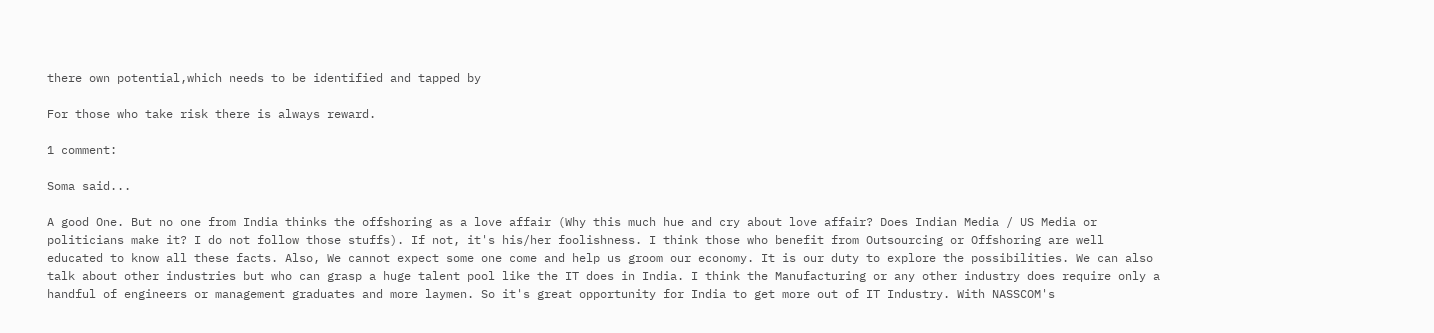there own potential,which needs to be identified and tapped by

For those who take risk there is always reward.

1 comment:

Soma said...

A good One. But no one from India thinks the offshoring as a love affair (Why this much hue and cry about love affair? Does Indian Media / US Media or politicians make it? I do not follow those stuffs). If not, it's his/her foolishness. I think those who benefit from Outsourcing or Offshoring are well educated to know all these facts. Also, We cannot expect some one come and help us groom our economy. It is our duty to explore the possibilities. We can also talk about other industries but who can grasp a huge talent pool like the IT does in India. I think the Manufacturing or any other industry does require only a handful of engineers or management graduates and more laymen. So it's great opportunity for India to get more out of IT Industry. With NASSCOM's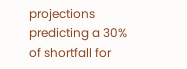projections predicting a 30% of shortfall for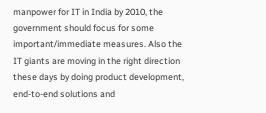manpower for IT in India by 2010, the government should focus for some important/immediate measures. Also the IT giants are moving in the right direction these days by doing product development, end-to-end solutions and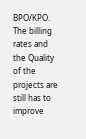BPO/KPO. The billing rates and the Quality of the projects are still has to improve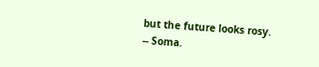but the future looks rosy.
-- Soma.